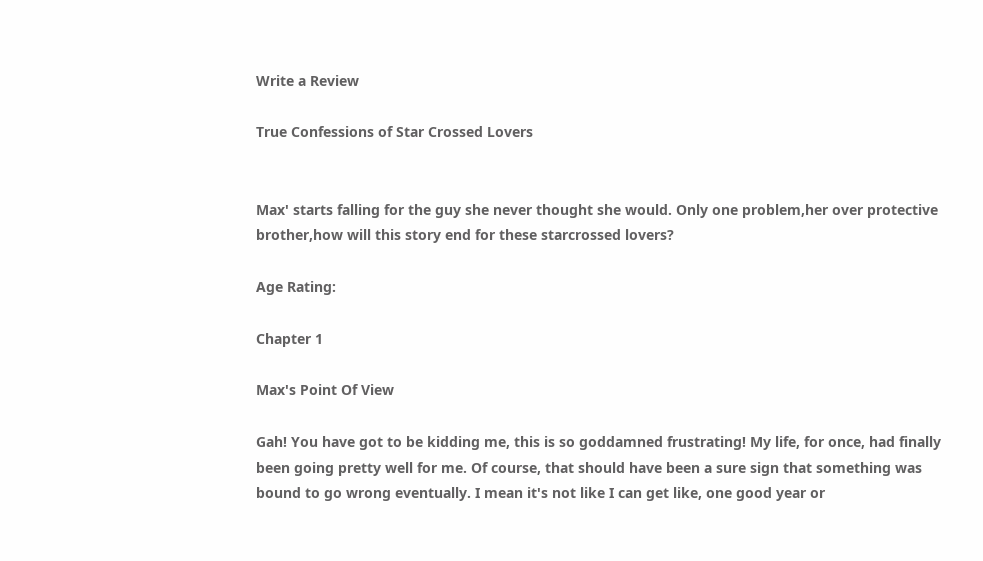Write a Review

True Confessions of Star Crossed Lovers


Max' starts falling for the guy she never thought she would. Only one problem,her over protective brother,how will this story end for these starcrossed lovers?

Age Rating:

Chapter 1

Max's Point Of View

Gah! You have got to be kidding me, this is so goddamned frustrating! My life, for once, had finally been going pretty well for me. Of course, that should have been a sure sign that something was bound to go wrong eventually. I mean it's not like I can get like, one good year or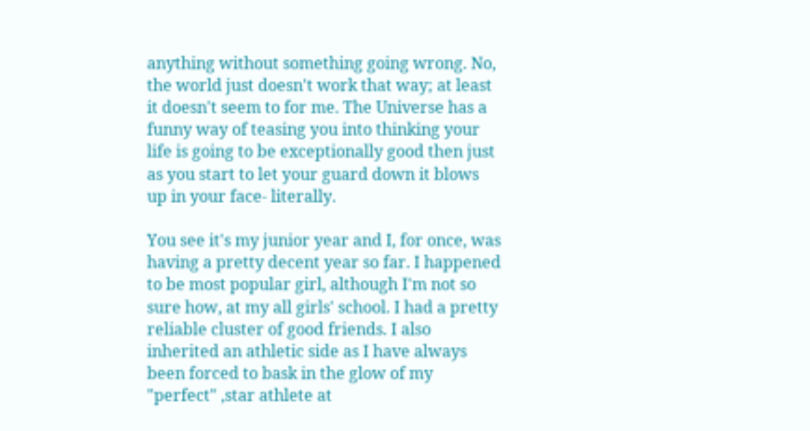anything without something going wrong. No, the world just doesn't work that way; at least it doesn't seem to for me. The Universe has a funny way of teasing you into thinking your life is going to be exceptionally good then just as you start to let your guard down it blows up in your face- literally.

You see it's my junior year and I, for once, was having a pretty decent year so far. I happened to be most popular girl, although I'm not so sure how, at my all girls' school. I had a pretty reliable cluster of good friends. I also inherited an athletic side as I have always been forced to bask in the glow of my "perfect" ,star athlete at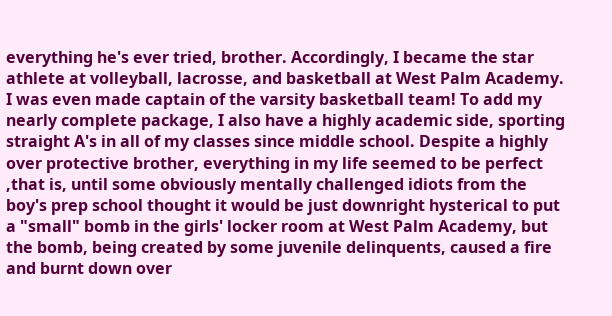everything he's ever tried, brother. Accordingly, I became the star athlete at volleyball, lacrosse, and basketball at West Palm Academy. I was even made captain of the varsity basketball team! To add my nearly complete package, I also have a highly academic side, sporting straight A's in all of my classes since middle school. Despite a highly over protective brother, everything in my life seemed to be perfect ,that is, until some obviously mentally challenged idiots from the boy's prep school thought it would be just downright hysterical to put a "small" bomb in the girls' locker room at West Palm Academy, but the bomb, being created by some juvenile delinquents, caused a fire and burnt down over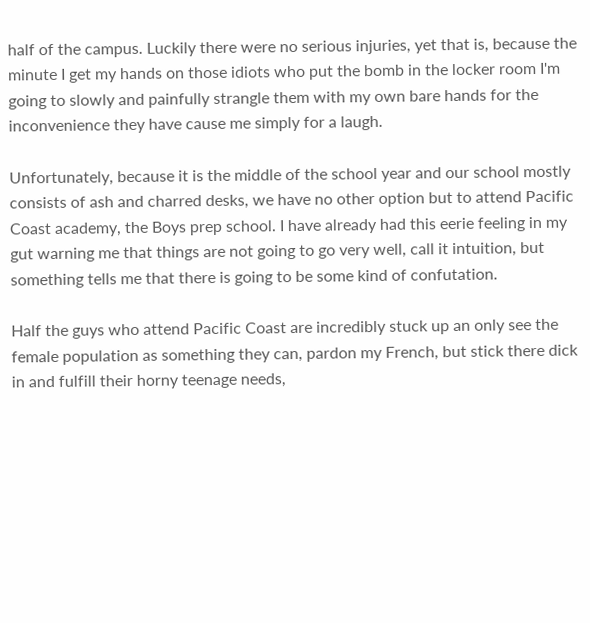half of the campus. Luckily there were no serious injuries, yet that is, because the minute I get my hands on those idiots who put the bomb in the locker room I'm going to slowly and painfully strangle them with my own bare hands for the inconvenience they have cause me simply for a laugh.

Unfortunately, because it is the middle of the school year and our school mostly consists of ash and charred desks, we have no other option but to attend Pacific Coast academy, the Boys prep school. I have already had this eerie feeling in my gut warning me that things are not going to go very well, call it intuition, but something tells me that there is going to be some kind of confutation.

Half the guys who attend Pacific Coast are incredibly stuck up an only see the female population as something they can, pardon my French, but stick there dick in and fulfill their horny teenage needs,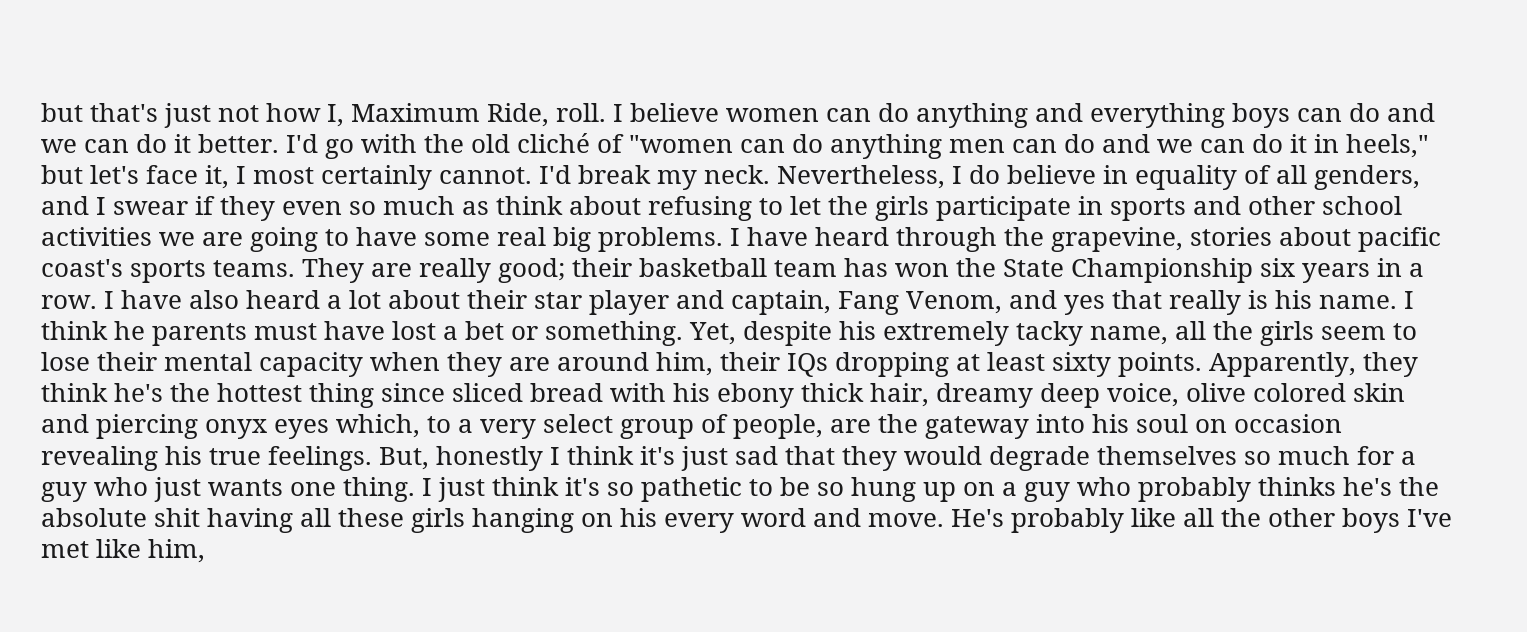but that's just not how I, Maximum Ride, roll. I believe women can do anything and everything boys can do and we can do it better. I'd go with the old cliché of "women can do anything men can do and we can do it in heels," but let's face it, I most certainly cannot. I'd break my neck. Nevertheless, I do believe in equality of all genders, and I swear if they even so much as think about refusing to let the girls participate in sports and other school activities we are going to have some real big problems. I have heard through the grapevine, stories about pacific coast's sports teams. They are really good; their basketball team has won the State Championship six years in a row. I have also heard a lot about their star player and captain, Fang Venom, and yes that really is his name. I think he parents must have lost a bet or something. Yet, despite his extremely tacky name, all the girls seem to lose their mental capacity when they are around him, their IQs dropping at least sixty points. Apparently, they think he's the hottest thing since sliced bread with his ebony thick hair, dreamy deep voice, olive colored skin and piercing onyx eyes which, to a very select group of people, are the gateway into his soul on occasion revealing his true feelings. But, honestly I think it's just sad that they would degrade themselves so much for a guy who just wants one thing. I just think it's so pathetic to be so hung up on a guy who probably thinks he's the absolute shit having all these girls hanging on his every word and move. He's probably like all the other boys I've met like him,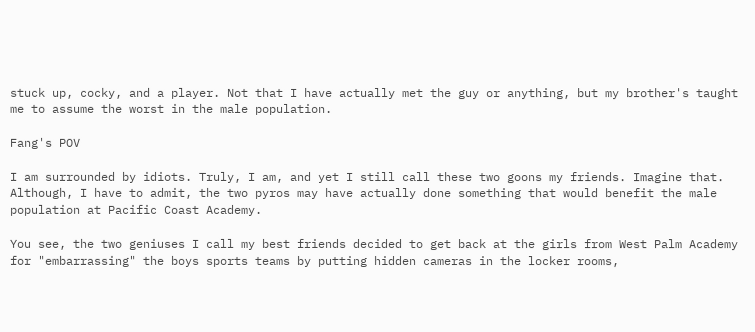stuck up, cocky, and a player. Not that I have actually met the guy or anything, but my brother's taught me to assume the worst in the male population.

Fang's POV

I am surrounded by idiots. Truly, I am, and yet I still call these two goons my friends. Imagine that. Although, I have to admit, the two pyros may have actually done something that would benefit the male population at Pacific Coast Academy.

You see, the two geniuses I call my best friends decided to get back at the girls from West Palm Academy for "embarrassing" the boys sports teams by putting hidden cameras in the locker rooms,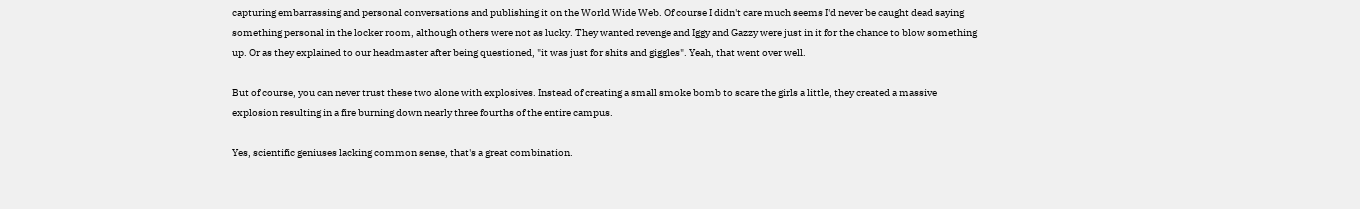capturing embarrassing and personal conversations and publishing it on the World Wide Web. Of course I didn't care much seems I'd never be caught dead saying something personal in the locker room, although others were not as lucky. They wanted revenge and Iggy and Gazzy were just in it for the chance to blow something up. Or as they explained to our headmaster after being questioned, "it was just for shits and giggles". Yeah, that went over well.

But of course, you can never trust these two alone with explosives. Instead of creating a small smoke bomb to scare the girls a little, they created a massive explosion resulting in a fire burning down nearly three fourths of the entire campus.

Yes, scientific geniuses lacking common sense, that's a great combination.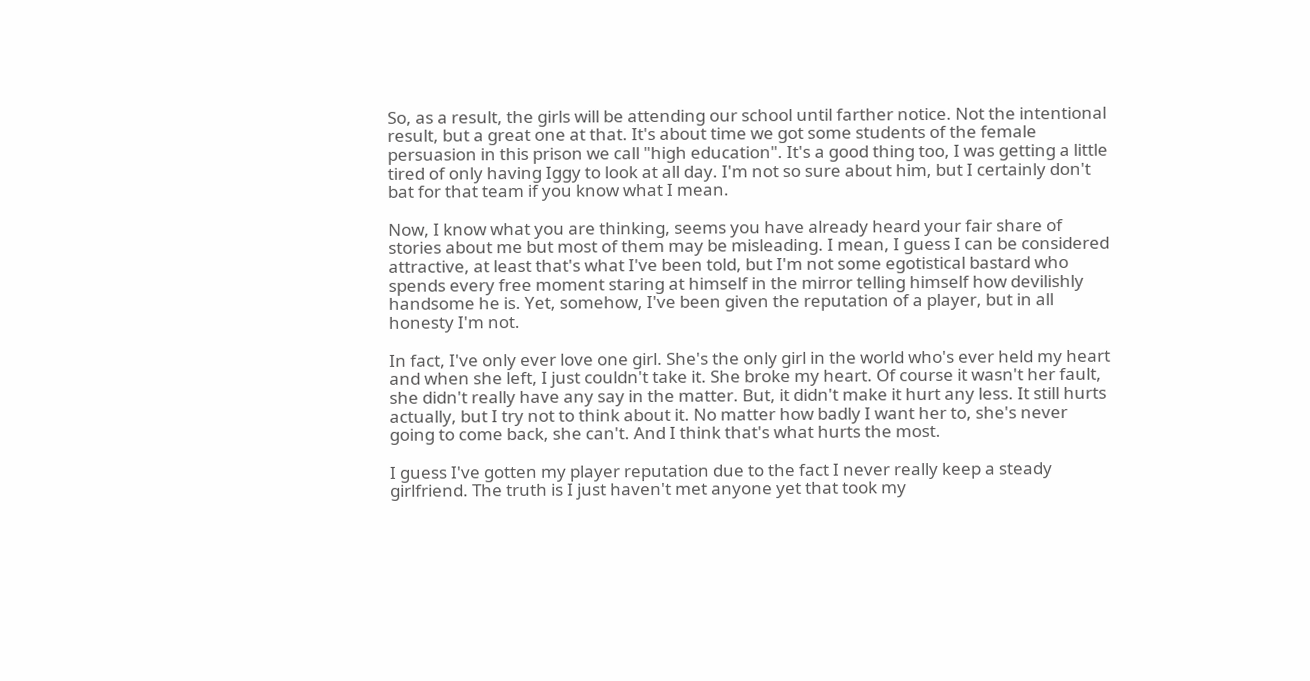So, as a result, the girls will be attending our school until farther notice. Not the intentional result, but a great one at that. It's about time we got some students of the female persuasion in this prison we call "high education". It's a good thing too, I was getting a little tired of only having Iggy to look at all day. I'm not so sure about him, but I certainly don't bat for that team if you know what I mean.

Now, I know what you are thinking, seems you have already heard your fair share of stories about me but most of them may be misleading. I mean, I guess I can be considered attractive, at least that's what I've been told, but I'm not some egotistical bastard who spends every free moment staring at himself in the mirror telling himself how devilishly handsome he is. Yet, somehow, I've been given the reputation of a player, but in all honesty I'm not.

In fact, I've only ever love one girl. She's the only girl in the world who's ever held my heart and when she left, I just couldn't take it. She broke my heart. Of course it wasn't her fault, she didn't really have any say in the matter. But, it didn't make it hurt any less. It still hurts actually, but I try not to think about it. No matter how badly I want her to, she's never going to come back, she can't. And I think that's what hurts the most.

I guess I've gotten my player reputation due to the fact I never really keep a steady girlfriend. The truth is I just haven't met anyone yet that took my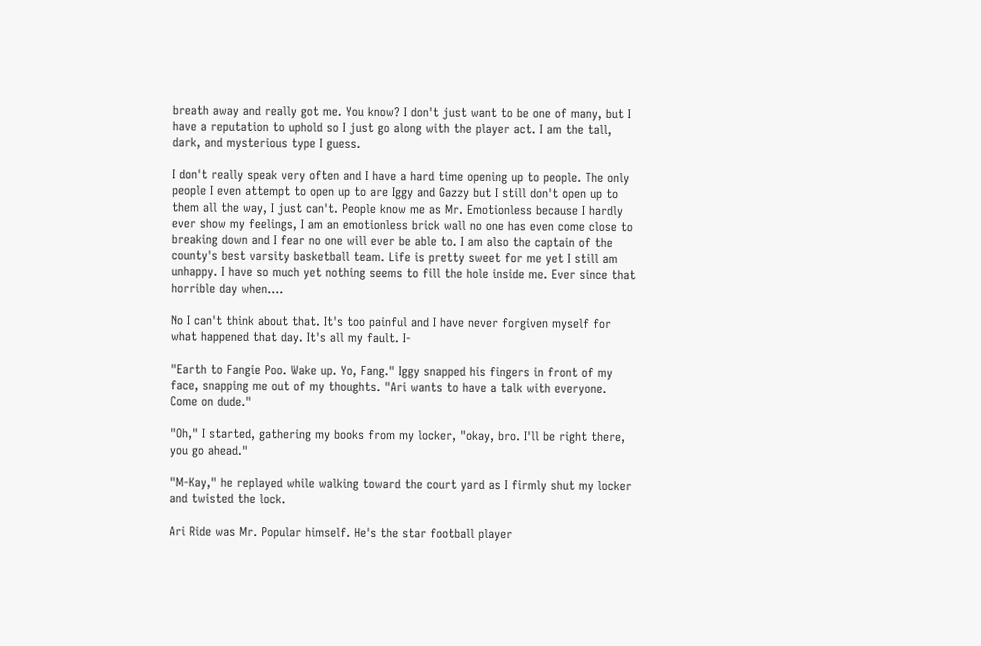breath away and really got me. You know? I don't just want to be one of many, but I have a reputation to uphold so I just go along with the player act. I am the tall, dark, and mysterious type I guess.

I don't really speak very often and I have a hard time opening up to people. The only people I even attempt to open up to are Iggy and Gazzy but I still don't open up to them all the way, I just can't. People know me as Mr. Emotionless because I hardly ever show my feelings, I am an emotionless brick wall no one has even come close to breaking down and I fear no one will ever be able to. I am also the captain of the county's best varsity basketball team. Life is pretty sweet for me yet I still am unhappy. I have so much yet nothing seems to fill the hole inside me. Ever since that horrible day when….

No I can't think about that. It's too painful and I have never forgiven myself for what happened that day. It's all my fault. I-

"Earth to Fangie Poo. Wake up. Yo, Fang." Iggy snapped his fingers in front of my face, snapping me out of my thoughts. "Ari wants to have a talk with everyone. Come on dude."

"Oh," I started, gathering my books from my locker, "okay, bro. I'll be right there, you go ahead."

"M-Kay," he replayed while walking toward the court yard as I firmly shut my locker and twisted the lock.

Ari Ride was Mr. Popular himself. He's the star football player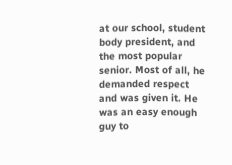at our school, student body president, and the most popular senior. Most of all, he demanded respect and was given it. He was an easy enough guy to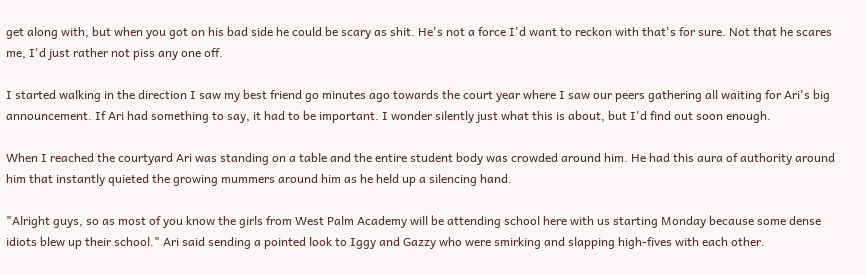get along with, but when you got on his bad side he could be scary as shit. He's not a force I'd want to reckon with that's for sure. Not that he scares me, I'd just rather not piss any one off.

I started walking in the direction I saw my best friend go minutes ago towards the court year where I saw our peers gathering all waiting for Ari's big announcement. If Ari had something to say, it had to be important. I wonder silently just what this is about, but I'd find out soon enough.

When I reached the courtyard Ari was standing on a table and the entire student body was crowded around him. He had this aura of authority around him that instantly quieted the growing mummers around him as he held up a silencing hand.

"Alright guys, so as most of you know the girls from West Palm Academy will be attending school here with us starting Monday because some dense idiots blew up their school." Ari said sending a pointed look to Iggy and Gazzy who were smirking and slapping high-fives with each other.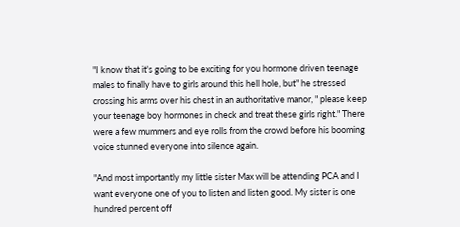"I know that it's going to be exciting for you hormone driven teenage males to finally have to girls around this hell hole, but" he stressed crossing his arms over his chest in an authoritative manor, " please keep your teenage boy hormones in check and treat these girls right." There were a few mummers and eye rolls from the crowd before his booming voice stunned everyone into silence again.

"And most importantly my little sister Max will be attending PCA and I want everyone one of you to listen and listen good. My sister is one hundred percent off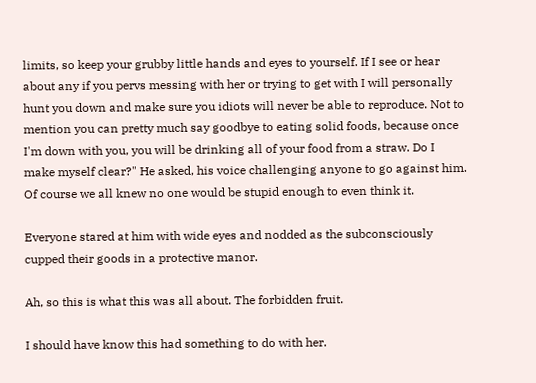limits, so keep your grubby little hands and eyes to yourself. If I see or hear about any if you pervs messing with her or trying to get with I will personally hunt you down and make sure you idiots will never be able to reproduce. Not to mention you can pretty much say goodbye to eating solid foods, because once I'm down with you, you will be drinking all of your food from a straw. Do I make myself clear?" He asked, his voice challenging anyone to go against him. Of course we all knew no one would be stupid enough to even think it.

Everyone stared at him with wide eyes and nodded as the subconsciously cupped their goods in a protective manor.

Ah, so this is what this was all about. The forbidden fruit.

I should have know this had something to do with her.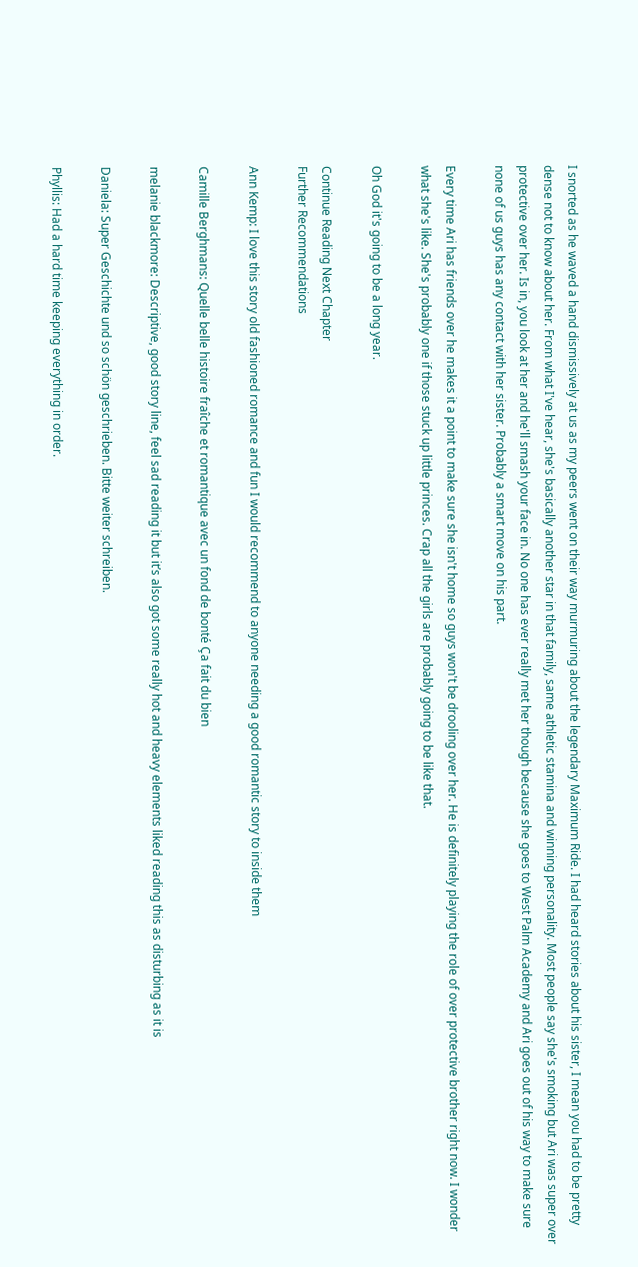I snorted as he waved a hand dismissively at us as my peers went on their way murmuring about the legendary Maximum Ride. I had heard stories about his sister, I mean you had to be pretty dense not to know about her. From what I've hear, she's basically another star in that family, same athletic stamina and winning personality. Most people say she's smoking but Ari was super over protective over her. Is in, you look at her and he'll smash your face in. No one has ever really met her though because she goes to West Palm Academy and Ari goes out of his way to make sure none of us guys has any contact with her sister. Probably a smart move on his part.

Every time Ari has friends over he makes it a point to make sure she isn't home so guys won't be drooling over her. He is definitely playing the role of over protective brother right now. I wonder what she's like. She's probably one if those stuck up little princes. Crap all the girls are probably going to be like that.

Oh God it's going to be a long year.

Continue Reading Next Chapter
Further Recommendations

Ann Kemp: I love this story old fashioned romance and fun I would recommend to anyone needing a good romantic story to inside them

Camille Berghmans: Quelle belle histoire fraîche et romantique avec un fond de bonté Ça fait du bien

melanie blackmore: Descriptive, good story line, feel sad reading it but it’s also got some really hot and heavy elements liked reading this as disturbing as it is

Daniela: Super Geschichte und so schön geschrieben. Bitte weiter schreiben.

Phyllis: Had a hard time keeping everything in order.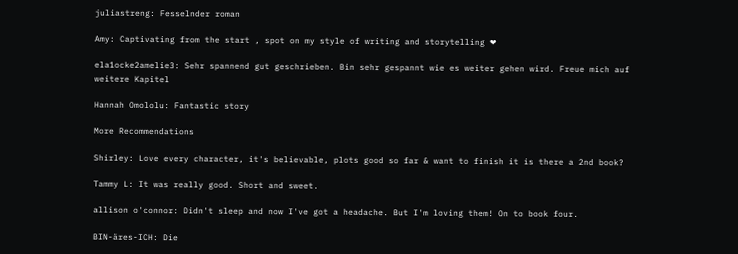juliastreng: Fesselnder roman

Amy: Captivating from the start , spot on my style of writing and storytelling ❤

ela1ocke2amelie3: Sehr spannend gut geschrieben. Bin sehr gespannt wie es weiter gehen wird. Freue mich auf weitere Kapitel

Hannah Omololu: Fantastic story

More Recommendations

Shirley: Love every character, it's believable, plots good so far & want to finish it is there a 2nd book?

Tammy L: It was really good. Short and sweet.

allison o'connor: Didn't sleep and now I've got a headache. But I'm loving them! On to book four.

BIN-äres-ICH: Die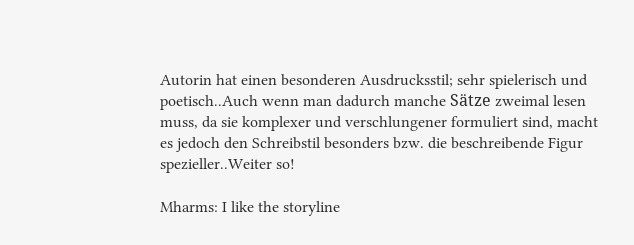Autorin hat einen besonderen Ausdrucksstil; sehr spielerisch und poetisch..Auch wenn man dadurch manche Sätze zweimal lesen muss, da sie komplexer und verschlungener formuliert sind, macht es jedoch den Schreibstil besonders bzw. die beschreibende Figur spezieller..Weiter so!

Mharms: I like the storyline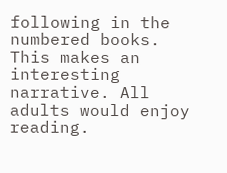following in the numbered books. This makes an interesting narrative. All adults would enjoy reading.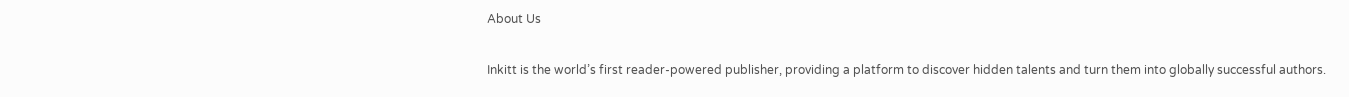About Us

Inkitt is the world’s first reader-powered publisher, providing a platform to discover hidden talents and turn them into globally successful authors.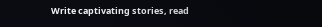Write captivating stories, read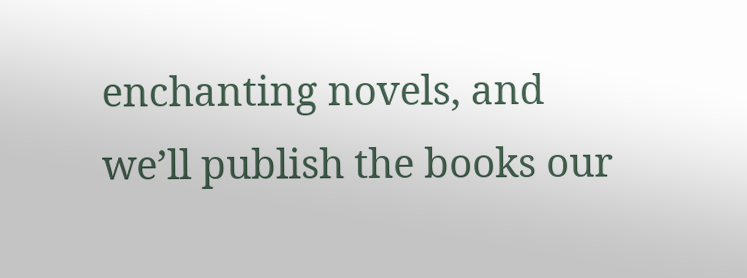enchanting novels, and we’ll publish the books our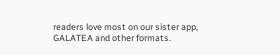readers love most on our sister app, GALATEA and other formats.